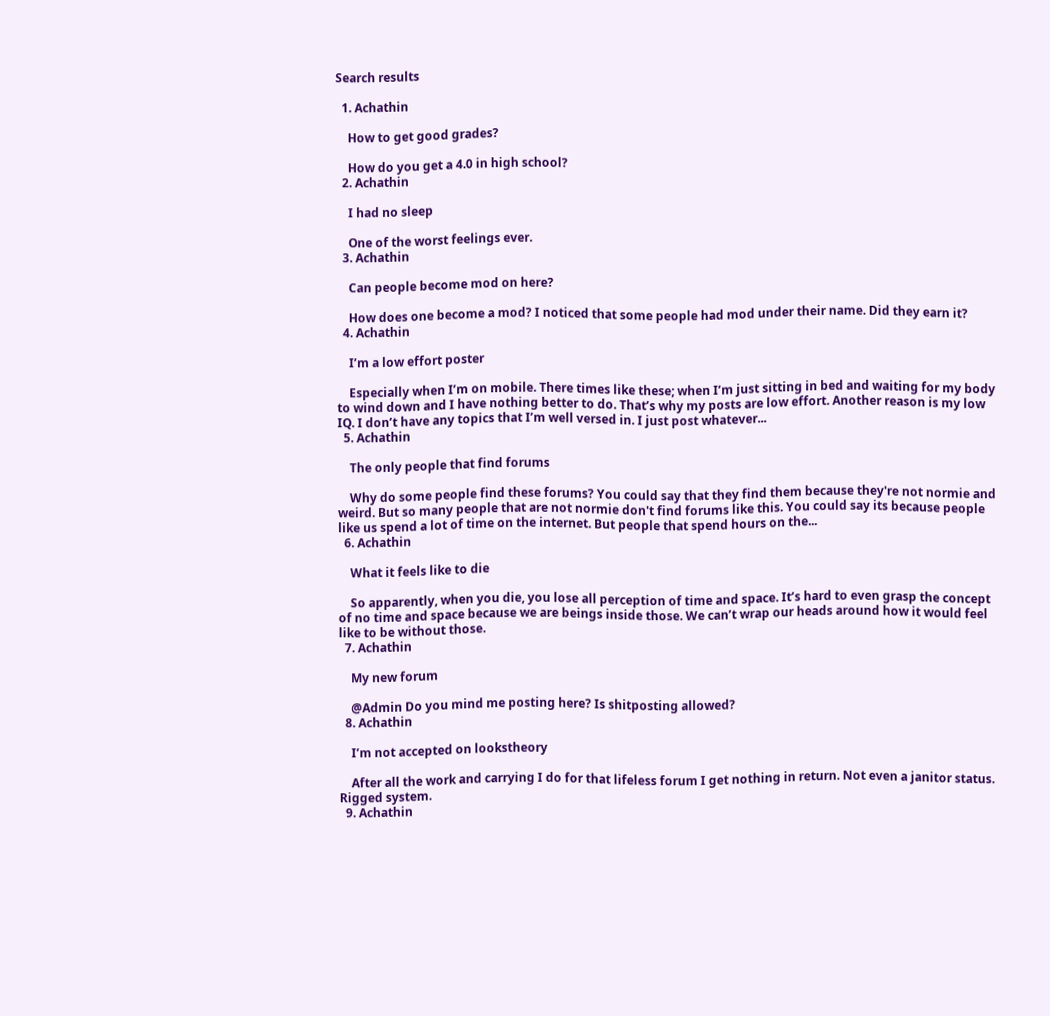Search results

  1. Achathin

    How to get good grades?

    How do you get a 4.0 in high school?
  2. Achathin

    I had no sleep

    One of the worst feelings ever.
  3. Achathin

    Can people become mod on here?

    How does one become a mod? I noticed that some people had mod under their name. Did they earn it?
  4. Achathin

    I’m a low effort poster

    Especially when I’m on mobile. There times like these; when I’m just sitting in bed and waiting for my body to wind down and I have nothing better to do. That’s why my posts are low effort. Another reason is my low IQ. I don’t have any topics that I’m well versed in. I just post whatever...
  5. Achathin

    The only people that find forums

    Why do some people find these forums? You could say that they find them because they're not normie and weird. But so many people that are not normie don't find forums like this. You could say its because people like us spend a lot of time on the internet. But people that spend hours on the...
  6. Achathin

    What it feels like to die

    So apparently, when you die, you lose all perception of time and space. It’s hard to even grasp the concept of no time and space because we are beings inside those. We can’t wrap our heads around how it would feel like to be without those.
  7. Achathin

    My new forum

    @Admin Do you mind me posting here? Is shitposting allowed?
  8. Achathin

    I’m not accepted on lookstheory

    After all the work and carrying I do for that lifeless forum I get nothing in return. Not even a janitor status. Rigged system.
  9. Achathin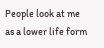People look at me as a lower life form